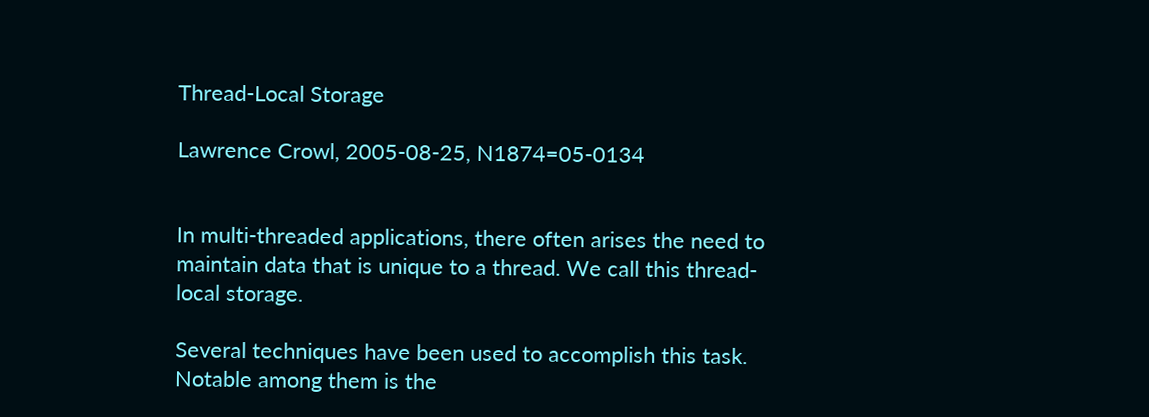Thread-Local Storage

Lawrence Crowl, 2005-08-25, N1874=05-0134


In multi-threaded applications, there often arises the need to maintain data that is unique to a thread. We call this thread-local storage.

Several techniques have been used to accomplish this task. Notable among them is the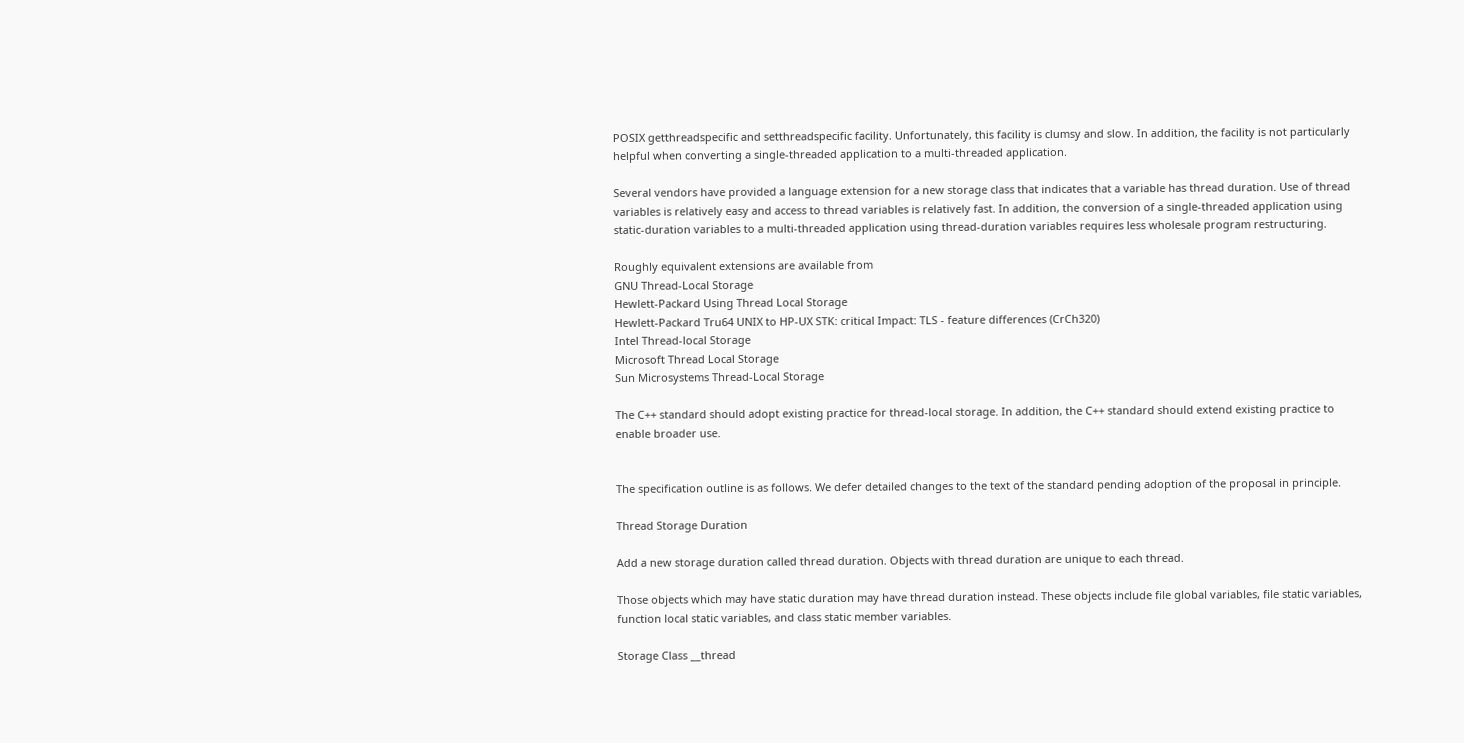POSIX getthreadspecific and setthreadspecific facility. Unfortunately, this facility is clumsy and slow. In addition, the facility is not particularly helpful when converting a single-threaded application to a multi-threaded application.

Several vendors have provided a language extension for a new storage class that indicates that a variable has thread duration. Use of thread variables is relatively easy and access to thread variables is relatively fast. In addition, the conversion of a single-threaded application using static-duration variables to a multi-threaded application using thread-duration variables requires less wholesale program restructuring.

Roughly equivalent extensions are available from
GNU Thread-Local Storage
Hewlett-Packard Using Thread Local Storage
Hewlett-Packard Tru64 UNIX to HP-UX STK: critical Impact: TLS - feature differences (CrCh320)
Intel Thread-local Storage
Microsoft Thread Local Storage
Sun Microsystems Thread-Local Storage

The C++ standard should adopt existing practice for thread-local storage. In addition, the C++ standard should extend existing practice to enable broader use.


The specification outline is as follows. We defer detailed changes to the text of the standard pending adoption of the proposal in principle.

Thread Storage Duration

Add a new storage duration called thread duration. Objects with thread duration are unique to each thread.

Those objects which may have static duration may have thread duration instead. These objects include file global variables, file static variables, function local static variables, and class static member variables.

Storage Class __thread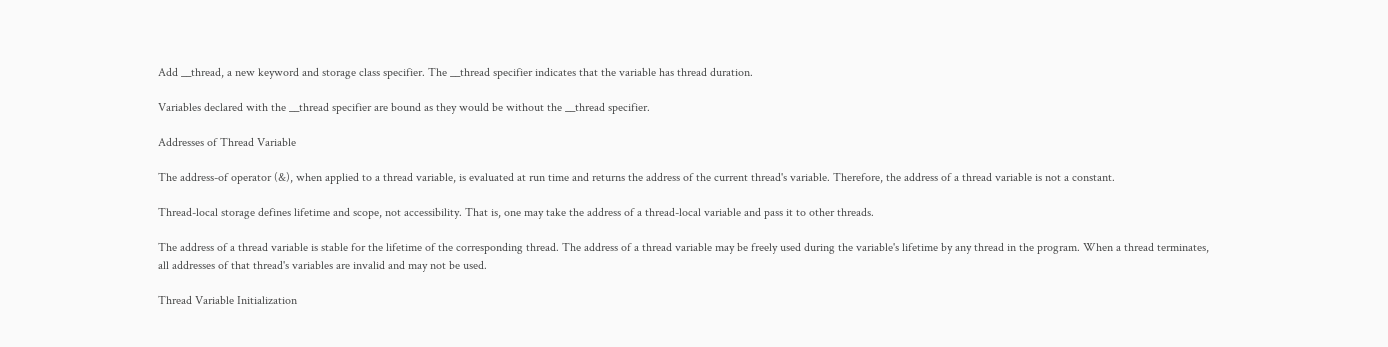Add __thread, a new keyword and storage class specifier. The __thread specifier indicates that the variable has thread duration.

Variables declared with the __thread specifier are bound as they would be without the __thread specifier.

Addresses of Thread Variable

The address-of operator (&), when applied to a thread variable, is evaluated at run time and returns the address of the current thread's variable. Therefore, the address of a thread variable is not a constant.

Thread-local storage defines lifetime and scope, not accessibility. That is, one may take the address of a thread-local variable and pass it to other threads.

The address of a thread variable is stable for the lifetime of the corresponding thread. The address of a thread variable may be freely used during the variable's lifetime by any thread in the program. When a thread terminates, all addresses of that thread's variables are invalid and may not be used.

Thread Variable Initialization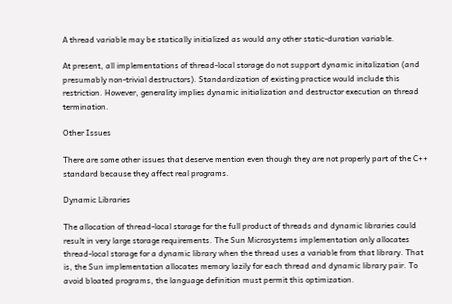A thread variable may be statically initialized as would any other static-duration variable.

At present, all implementations of thread-local storage do not support dynamic initalization (and presumably non-trivial destructors). Standardization of existing practice would include this restriction. However, generality implies dynamic initialization and destructor execution on thread termination.

Other Issues

There are some other issues that deserve mention even though they are not properly part of the C++ standard because they affect real programs.

Dynamic Libraries

The allocation of thread-local storage for the full product of threads and dynamic libraries could result in very large storage requirements. The Sun Microsystems implementation only allocates thread-local storage for a dynamic library when the thread uses a variable from that library. That is, the Sun implementation allocates memory lazily for each thread and dynamic library pair. To avoid bloated programs, the language definition must permit this optimization.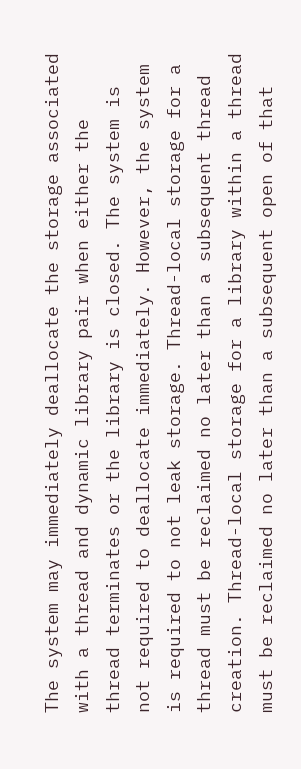The system may immediately deallocate the storage associated with a thread and dynamic library pair when either the thread terminates or the library is closed. The system is not required to deallocate immediately. However, the system is required to not leak storage. Thread-local storage for a thread must be reclaimed no later than a subsequent thread creation. Thread-local storage for a library within a thread must be reclaimed no later than a subsequent open of that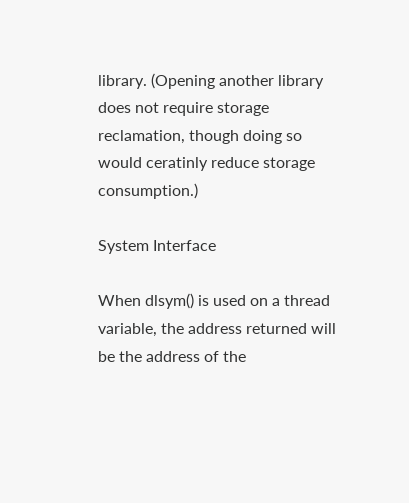library. (Opening another library does not require storage reclamation, though doing so would ceratinly reduce storage consumption.)

System Interface

When dlsym() is used on a thread variable, the address returned will be the address of the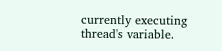currently executing thread's variable.